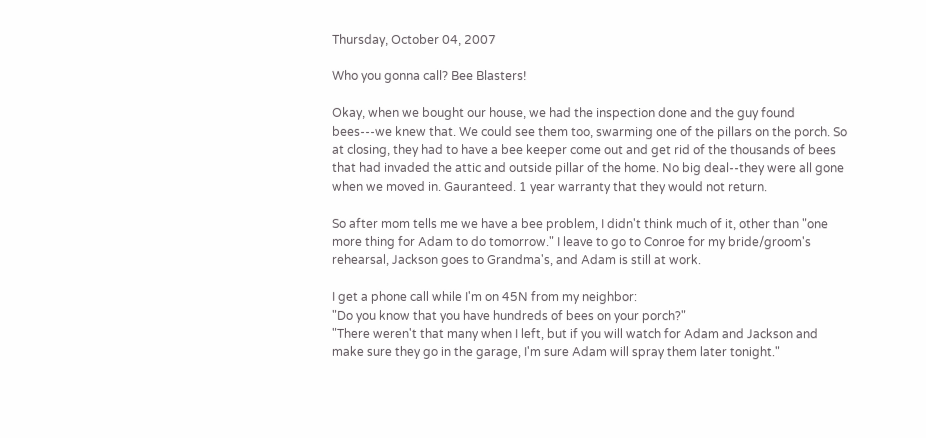Thursday, October 04, 2007

Who you gonna call? Bee Blasters!

Okay, when we bought our house, we had the inspection done and the guy found bees---we knew that. We could see them too, swarming one of the pillars on the porch. So at closing, they had to have a bee keeper come out and get rid of the thousands of bees that had invaded the attic and outside pillar of the home. No big deal--they were all gone when we moved in. Gauranteed. 1 year warranty that they would not return.

So after mom tells me we have a bee problem, I didn't think much of it, other than "one more thing for Adam to do tomorrow." I leave to go to Conroe for my bride/groom's rehearsal, Jackson goes to Grandma's, and Adam is still at work.

I get a phone call while I'm on 45N from my neighbor:
"Do you know that you have hundreds of bees on your porch?"
"There weren't that many when I left, but if you will watch for Adam and Jackson and make sure they go in the garage, I'm sure Adam will spray them later tonight."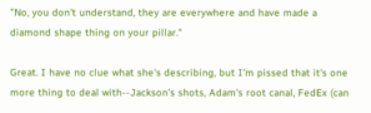"No, you don't understand, they are everywhere and have made a diamond shape thing on your pillar."

Great. I have no clue what she's describing, but I'm pissed that it's one more thing to deal with--Jackson's shots, Adam's root canal, FedEx (can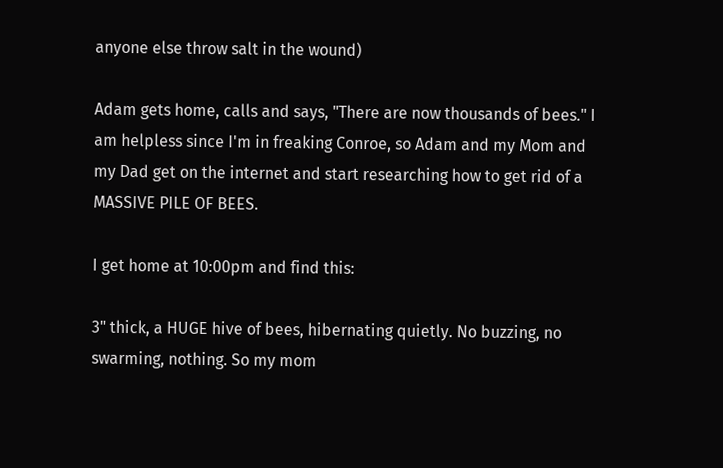anyone else throw salt in the wound)

Adam gets home, calls and says, "There are now thousands of bees." I am helpless since I'm in freaking Conroe, so Adam and my Mom and my Dad get on the internet and start researching how to get rid of a MASSIVE PILE OF BEES.

I get home at 10:00pm and find this:

3" thick, a HUGE hive of bees, hibernating quietly. No buzzing, no swarming, nothing. So my mom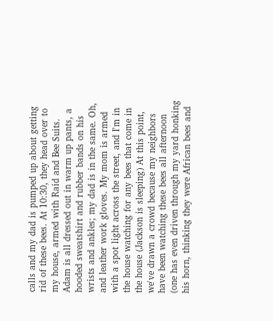calls and my dad is pumped up about getting rid of these bees. At 10:30, they head over to my house, armed with Raid and Bee Suits. Adam is all dressed out in warm up pants, a hooded sweatshirt and rubber bands on his wrists and ankles; my dad is in the same. Oh, and leather work gloves. My mom is armed with a spot light across the street, and I'm in the house watching for any bees that come in the house (Jackson is sleeping) At this point, we've drawn a crowd because my neighbors have been watching these bees all afternoon (one has even driven through my yard honking his horn, thinking they were African bees and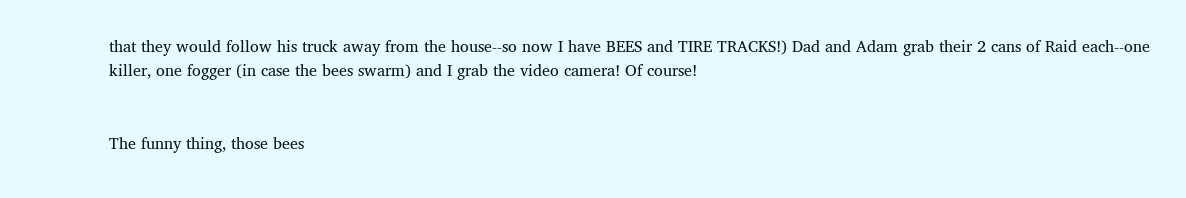that they would follow his truck away from the house--so now I have BEES and TIRE TRACKS!) Dad and Adam grab their 2 cans of Raid each--one killer, one fogger (in case the bees swarm) and I grab the video camera! Of course!


The funny thing, those bees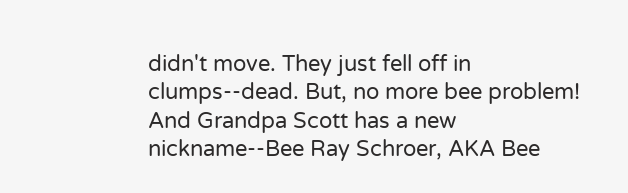didn't move. They just fell off in clumps--dead. But, no more bee problem! And Grandpa Scott has a new nickname--Bee Ray Schroer, AKA Bee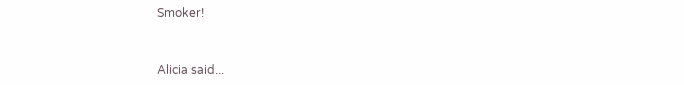Smoker!


Alicia said...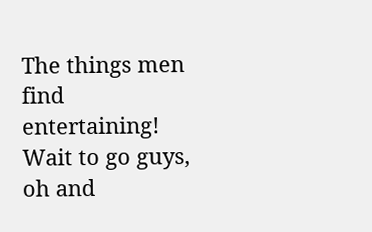The things men find entertaining! Wait to go guys, oh and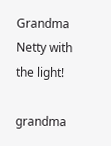Grandma Netty with the light!

grandma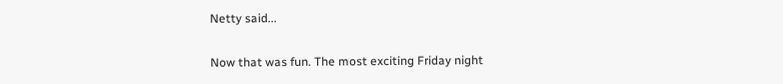Netty said...

Now that was fun. The most exciting Friday night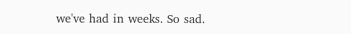we've had in weeks. So sad.